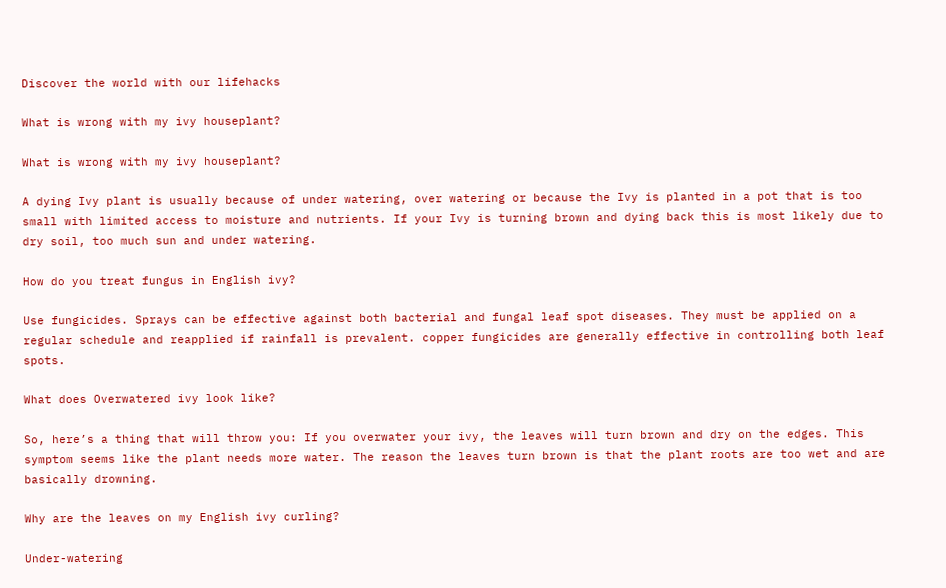Discover the world with our lifehacks

What is wrong with my ivy houseplant?

What is wrong with my ivy houseplant?

A dying Ivy plant is usually because of under watering, over watering or because the Ivy is planted in a pot that is too small with limited access to moisture and nutrients. If your Ivy is turning brown and dying back this is most likely due to dry soil, too much sun and under watering.

How do you treat fungus in English ivy?

Use fungicides. Sprays can be effective against both bacterial and fungal leaf spot diseases. They must be applied on a regular schedule and reapplied if rainfall is prevalent. copper fungicides are generally effective in controlling both leaf spots.

What does Overwatered ivy look like?

So, here’s a thing that will throw you: If you overwater your ivy, the leaves will turn brown and dry on the edges. This symptom seems like the plant needs more water. The reason the leaves turn brown is that the plant roots are too wet and are basically drowning.

Why are the leaves on my English ivy curling?

Under-watering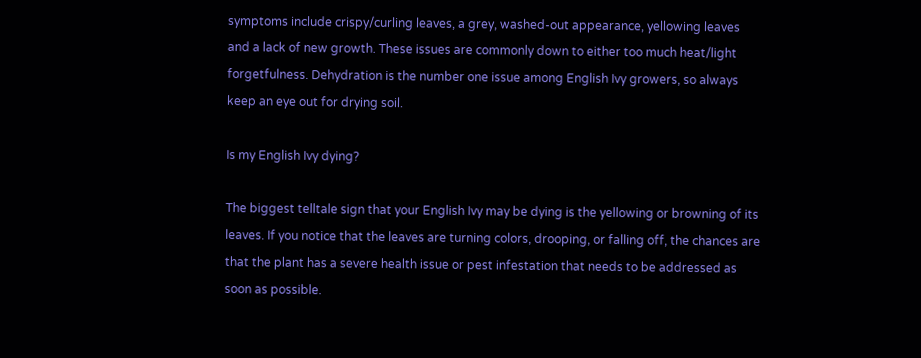symptoms include crispy/curling leaves, a grey, washed-out appearance, yellowing leaves and a lack of new growth. These issues are commonly down to either too much heat/light forgetfulness. Dehydration is the number one issue among English Ivy growers, so always keep an eye out for drying soil.

Is my English Ivy dying?

The biggest telltale sign that your English Ivy may be dying is the yellowing or browning of its leaves. If you notice that the leaves are turning colors, drooping, or falling off, the chances are that the plant has a severe health issue or pest infestation that needs to be addressed as soon as possible.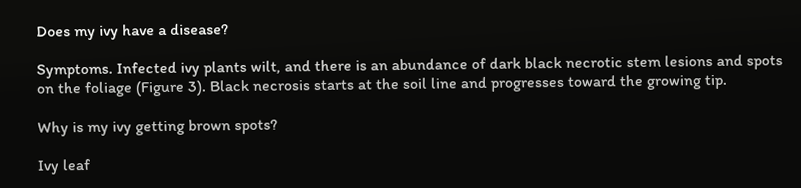Does my ivy have a disease?

Symptoms. Infected ivy plants wilt, and there is an abundance of dark black necrotic stem lesions and spots on the foliage (Figure 3). Black necrosis starts at the soil line and progresses toward the growing tip.

Why is my ivy getting brown spots?

Ivy leaf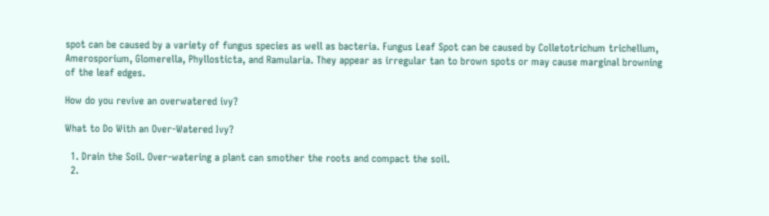spot can be caused by a variety of fungus species as well as bacteria. Fungus Leaf Spot can be caused by Colletotrichum trichellum, Amerosporium, Glomerella, Phyllosticta, and Ramularia. They appear as irregular tan to brown spots or may cause marginal browning of the leaf edges.

How do you revive an overwatered ivy?

What to Do With an Over-Watered Ivy?

  1. Drain the Soil. Over-watering a plant can smother the roots and compact the soil.
  2.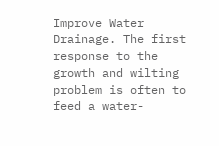Improve Water Drainage. The first response to the growth and wilting problem is often to feed a water-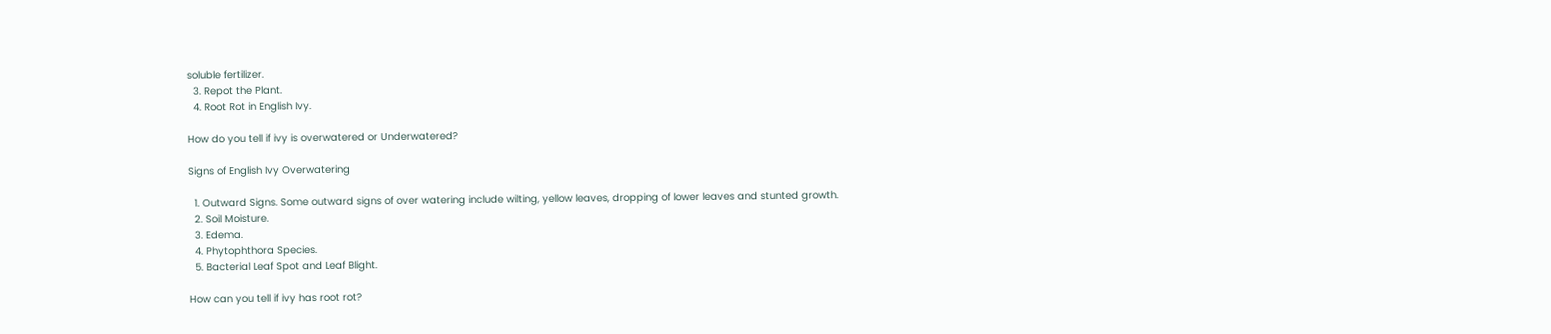soluble fertilizer.
  3. Repot the Plant.
  4. Root Rot in English Ivy.

How do you tell if ivy is overwatered or Underwatered?

Signs of English Ivy Overwatering

  1. Outward Signs. Some outward signs of over watering include wilting, yellow leaves, dropping of lower leaves and stunted growth.
  2. Soil Moisture.
  3. Edema.
  4. Phytophthora Species.
  5. Bacterial Leaf Spot and Leaf Blight.

How can you tell if ivy has root rot?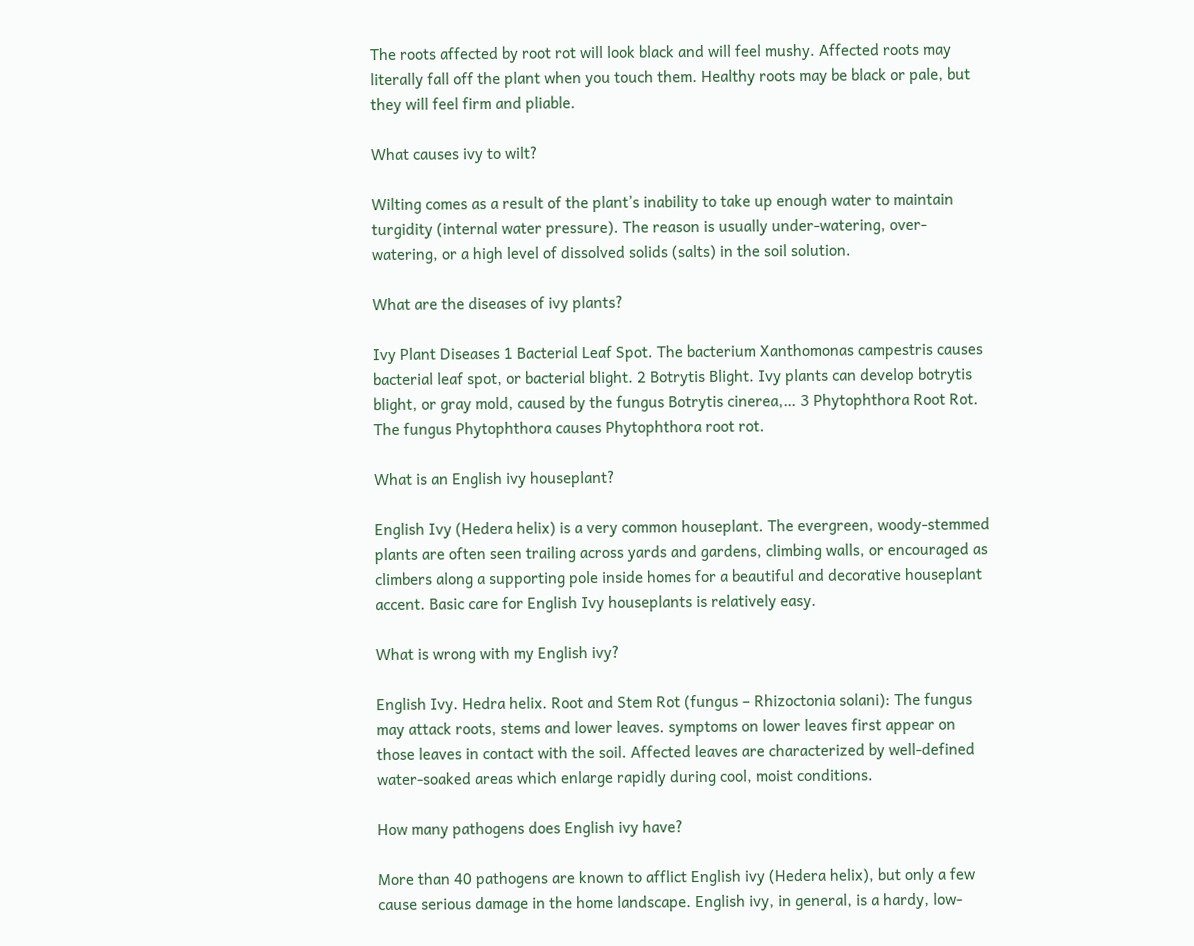The roots affected by root rot will look black and will feel mushy. Affected roots may literally fall off the plant when you touch them. Healthy roots may be black or pale, but they will feel firm and pliable.

What causes ivy to wilt?

Wilting comes as a result of the plant’s inability to take up enough water to maintain turgidity (internal water pressure). The reason is usually under-watering, over-watering, or a high level of dissolved solids (salts) in the soil solution.

What are the diseases of ivy plants?

Ivy Plant Diseases 1 Bacterial Leaf Spot. The bacterium Xanthomonas campestris causes bacterial leaf spot, or bacterial blight. 2 Botrytis Blight. Ivy plants can develop botrytis blight, or gray mold, caused by the fungus Botrytis cinerea,… 3 Phytophthora Root Rot. The fungus Phytophthora causes Phytophthora root rot.

What is an English ivy houseplant?

English Ivy (Hedera helix) is a very common houseplant. The evergreen, woody-stemmed plants are often seen trailing across yards and gardens, climbing walls, or encouraged as climbers along a supporting pole inside homes for a beautiful and decorative houseplant accent. Basic care for English Ivy houseplants is relatively easy.

What is wrong with my English ivy?

English Ivy. Hedra helix. Root and Stem Rot (fungus – Rhizoctonia solani): The fungus may attack roots, stems and lower leaves. symptoms on lower leaves first appear on those leaves in contact with the soil. Affected leaves are characterized by well-defined water-soaked areas which enlarge rapidly during cool, moist conditions.

How many pathogens does English ivy have?

More than 40 pathogens are known to afflict English ivy (Hedera helix), but only a few cause serious damage in the home landscape. English ivy, in general, is a hardy, low-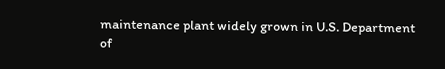maintenance plant widely grown in U.S. Department of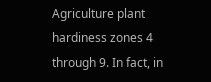Agriculture plant hardiness zones 4 through 9. In fact, in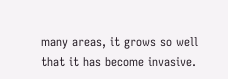many areas, it grows so well that it has become invasive.